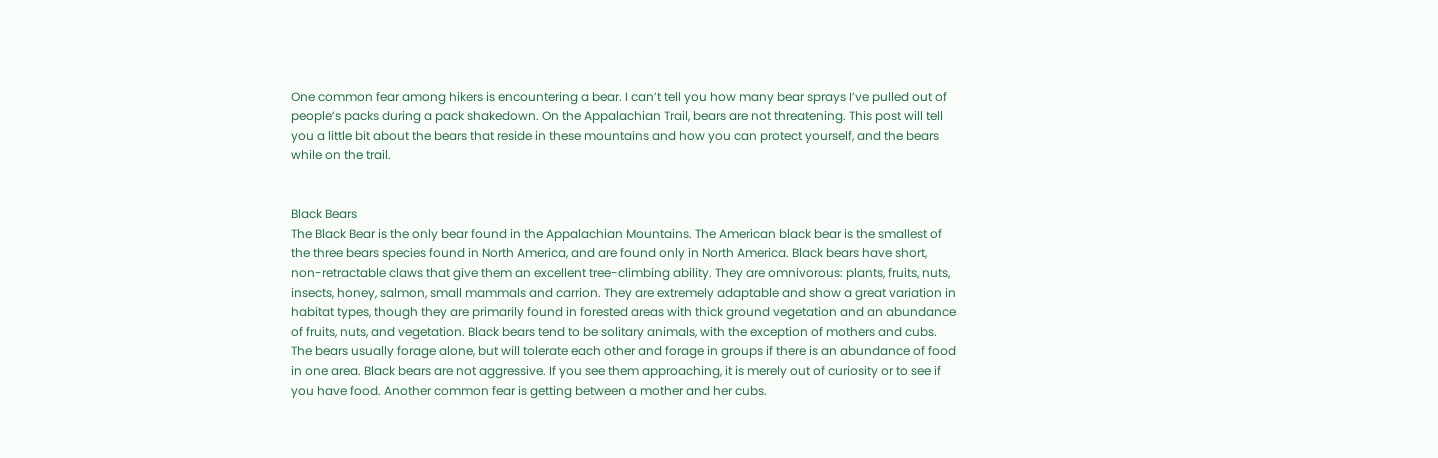One common fear among hikers is encountering a bear. I can’t tell you how many bear sprays I’ve pulled out of people’s packs during a pack shakedown. On the Appalachian Trail, bears are not threatening. This post will tell you a little bit about the bears that reside in these mountains and how you can protect yourself, and the bears while on the trail.


Black Bears
The Black Bear is the only bear found in the Appalachian Mountains. The American black bear is the smallest of the three bears species found in North America, and are found only in North America. Black bears have short, non-retractable claws that give them an excellent tree-climbing ability. They are omnivorous: plants, fruits, nuts, insects, honey, salmon, small mammals and carrion. They are extremely adaptable and show a great variation in habitat types, though they are primarily found in forested areas with thick ground vegetation and an abundance of fruits, nuts, and vegetation. Black bears tend to be solitary animals, with the exception of mothers and cubs. The bears usually forage alone, but will tolerate each other and forage in groups if there is an abundance of food in one area. Black bears are not aggressive. If you see them approaching, it is merely out of curiosity or to see if you have food. Another common fear is getting between a mother and her cubs.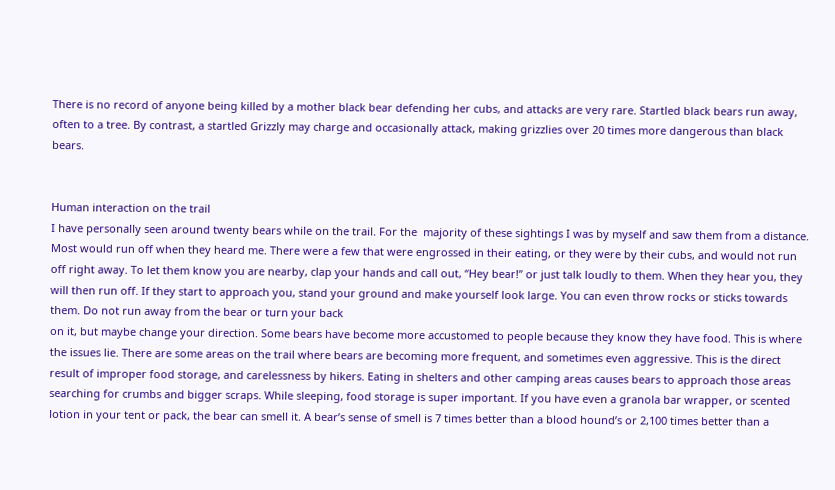There is no record of anyone being killed by a mother black bear defending her cubs, and attacks are very rare. Startled black bears run away, often to a tree. By contrast, a startled Grizzly may charge and occasionally attack, making grizzlies over 20 times more dangerous than black bears.


Human interaction on the trail
I have personally seen around twenty bears while on the trail. For the  majority of these sightings I was by myself and saw them from a distance. Most would run off when they heard me. There were a few that were engrossed in their eating, or they were by their cubs, and would not run off right away. To let them know you are nearby, clap your hands and call out, “Hey bear!” or just talk loudly to them. When they hear you, they will then run off. If they start to approach you, stand your ground and make yourself look large. You can even throw rocks or sticks towards them. Do not run away from the bear or turn your back
on it, but maybe change your direction. Some bears have become more accustomed to people because they know they have food. This is where the issues lie. There are some areas on the trail where bears are becoming more frequent, and sometimes even aggressive. This is the direct result of improper food storage, and carelessness by hikers. Eating in shelters and other camping areas causes bears to approach those areas searching for crumbs and bigger scraps. While sleeping, food storage is super important. If you have even a granola bar wrapper, or scented lotion in your tent or pack, the bear can smell it. A bear’s sense of smell is 7 times better than a blood hound’s or 2,100 times better than a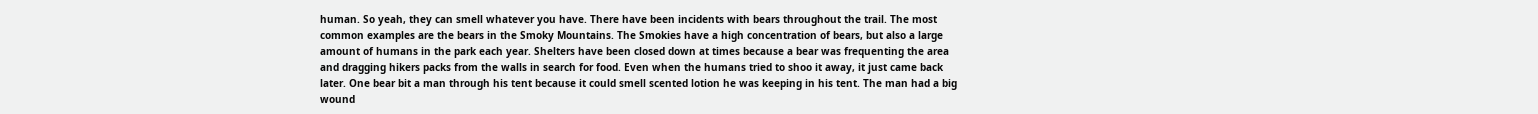human. So yeah, they can smell whatever you have. There have been incidents with bears throughout the trail. The most common examples are the bears in the Smoky Mountains. The Smokies have a high concentration of bears, but also a large amount of humans in the park each year. Shelters have been closed down at times because a bear was frequenting the area and dragging hikers packs from the walls in search for food. Even when the humans tried to shoo it away, it just came back later. One bear bit a man through his tent because it could smell scented lotion he was keeping in his tent. The man had a big wound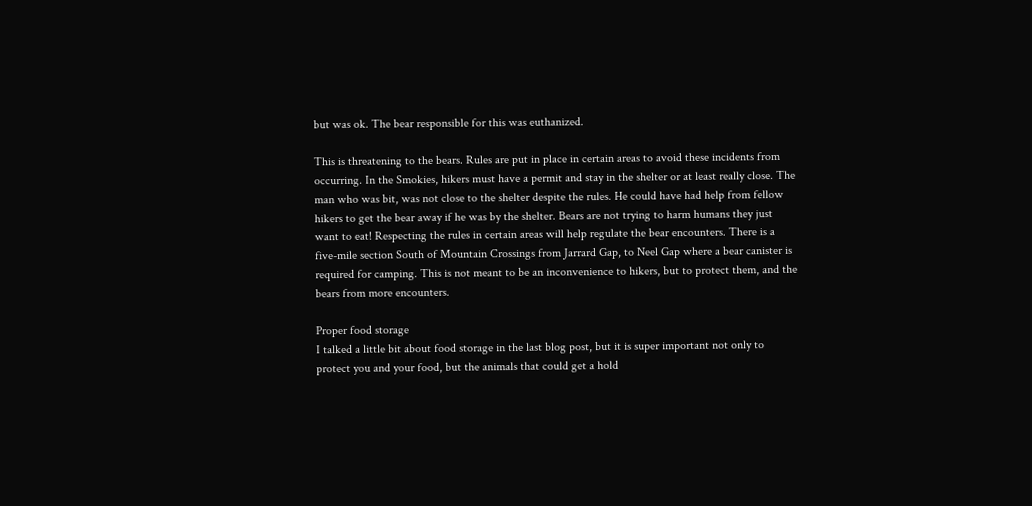but was ok. The bear responsible for this was euthanized.

This is threatening to the bears. Rules are put in place in certain areas to avoid these incidents from occurring. In the Smokies, hikers must have a permit and stay in the shelter or at least really close. The man who was bit, was not close to the shelter despite the rules. He could have had help from fellow hikers to get the bear away if he was by the shelter. Bears are not trying to harm humans they just want to eat! Respecting the rules in certain areas will help regulate the bear encounters. There is a five-mile section South of Mountain Crossings from Jarrard Gap, to Neel Gap where a bear canister is required for camping. This is not meant to be an inconvenience to hikers, but to protect them, and the bears from more encounters.

Proper food storage
I talked a little bit about food storage in the last blog post, but it is super important not only to protect you and your food, but the animals that could get a hold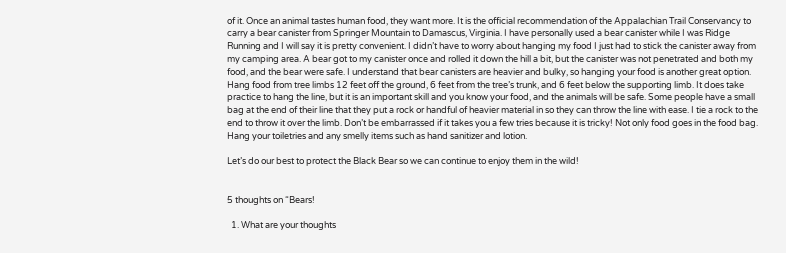of it. Once an animal tastes human food, they want more. It is the official recommendation of the Appalachian Trail Conservancy to carry a bear canister from Springer Mountain to Damascus, Virginia. I have personally used a bear canister while I was Ridge Running and I will say it is pretty convenient. I didn’t have to worry about hanging my food I just had to stick the canister away from my camping area. A bear got to my canister once and rolled it down the hill a bit, but the canister was not penetrated and both my food, and the bear were safe. I understand that bear canisters are heavier and bulky, so hanging your food is another great option. Hang food from tree limbs 12 feet off the ground, 6 feet from the tree’s trunk, and 6 feet below the supporting limb. It does take practice to hang the line, but it is an important skill and you know your food, and the animals will be safe. Some people have a small bag at the end of their line that they put a rock or handful of heavier material in so they can throw the line with ease. I tie a rock to the end to throw it over the limb. Don’t be embarrassed if it takes you a few tries because it is tricky! Not only food goes in the food bag. Hang your toiletries and any smelly items such as hand sanitizer and lotion.

Let’s do our best to protect the Black Bear so we can continue to enjoy them in the wild!


5 thoughts on “Bears!

  1. What are your thoughts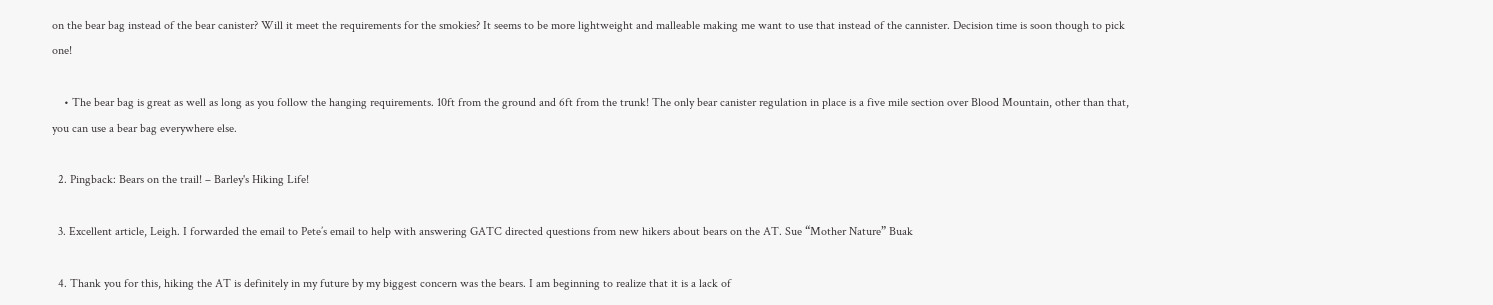on the bear bag instead of the bear canister? Will it meet the requirements for the smokies? It seems to be more lightweight and malleable making me want to use that instead of the cannister. Decision time is soon though to pick one!

    • The bear bag is great as well as long as you follow the hanging requirements. 10ft from the ground and 6ft from the trunk! The only bear canister regulation in place is a five mile section over Blood Mountain, other than that, you can use a bear bag everywhere else.

  2. Pingback: Bears on the trail! – Barley's Hiking Life!

  3. Excellent article, Leigh. I forwarded the email to Pete’s email to help with answering GATC directed questions from new hikers about bears on the AT. Sue “Mother Nature” Buak

  4. Thank you for this, hiking the AT is definitely in my future by my biggest concern was the bears. I am beginning to realize that it is a lack of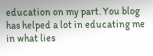education on my part. You blog has helped a lot in educating me in what lies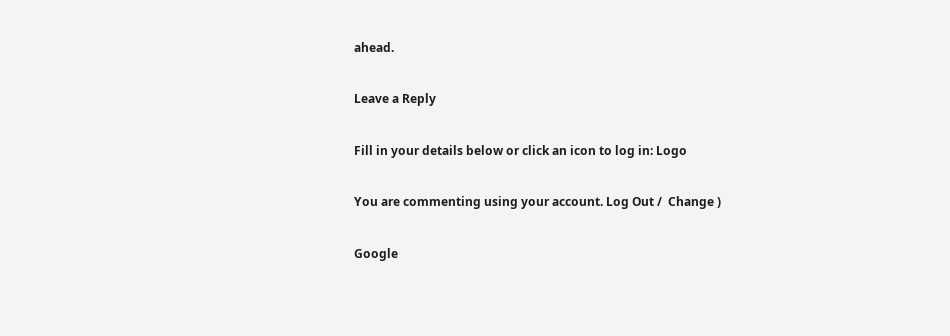ahead.

Leave a Reply

Fill in your details below or click an icon to log in: Logo

You are commenting using your account. Log Out /  Change )

Google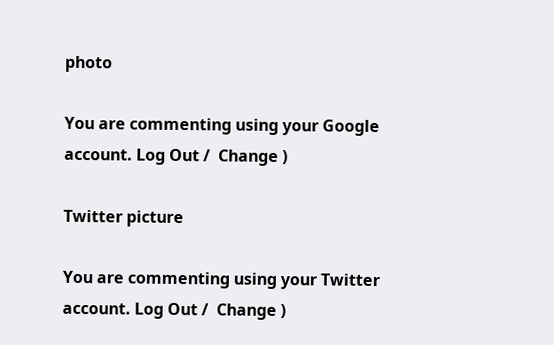photo

You are commenting using your Google account. Log Out /  Change )

Twitter picture

You are commenting using your Twitter account. Log Out /  Change )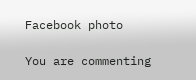Facebook photo

You are commenting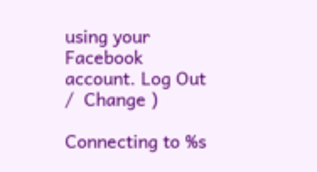using your Facebook account. Log Out /  Change )

Connecting to %s